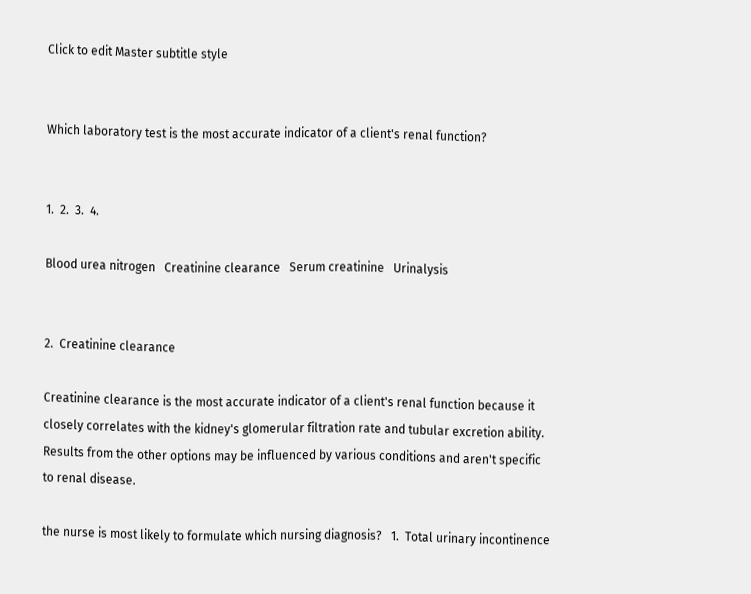Click to edit Master subtitle style


Which laboratory test is the most accurate indicator of a client's renal function?


1.  2.  3.  4.

Blood urea nitrogen   Creatinine clearance   Serum creatinine   Urinalysis


2.  Creatinine clearance

Creatinine clearance is the most accurate indicator of a client's renal function because it closely correlates with the kidney's glomerular filtration rate and tubular excretion ability. Results from the other options may be influenced by various conditions and aren't specific to renal disease.

the nurse is most likely to formulate which nursing diagnosis?   1.  Total urinary incontinence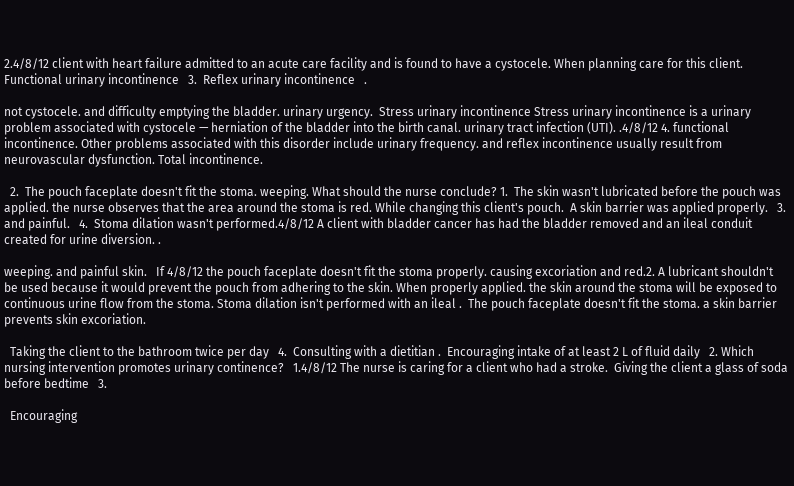2.4/8/12 client with heart failure admitted to an acute care facility and is found to have a cystocele. When planning care for this client.  Functional urinary incontinence   3.  Reflex urinary incontinence   .

not cystocele. and difficulty emptying the bladder. urinary urgency.  Stress urinary incontinence Stress urinary incontinence is a urinary problem associated with cystocele — herniation of the bladder into the birth canal. urinary tract infection (UTI). .4/8/12 4. functional incontinence. Other problems associated with this disorder include urinary frequency. and reflex incontinence usually result from neurovascular dysfunction. Total incontinence.

  2.  The pouch faceplate doesn't fit the stoma. weeping. What should the nurse conclude? 1.  The skin wasn't lubricated before the pouch was applied. the nurse observes that the area around the stoma is red. While changing this client's pouch.  A skin barrier was applied properly.   3. and painful.   4.  Stoma dilation wasn't performed.4/8/12 A client with bladder cancer has had the bladder removed and an ileal conduit created for urine diversion. .

weeping. and painful skin.   If 4/8/12 the pouch faceplate doesn't fit the stoma properly. causing excoriation and red.2. A lubricant shouldn't be used because it would prevent the pouch from adhering to the skin. When properly applied. the skin around the stoma will be exposed to continuous urine flow from the stoma. Stoma dilation isn't performed with an ileal .  The pouch faceplate doesn't fit the stoma. a skin barrier prevents skin excoriation.

  Taking the client to the bathroom twice per day   4.  Consulting with a dietitian .  Encouraging intake of at least 2 L of fluid daily   2. Which nursing intervention promotes urinary continence?   1.4/8/12 The nurse is caring for a client who had a stroke.  Giving the client a glass of soda before bedtime   3.

  Encouraging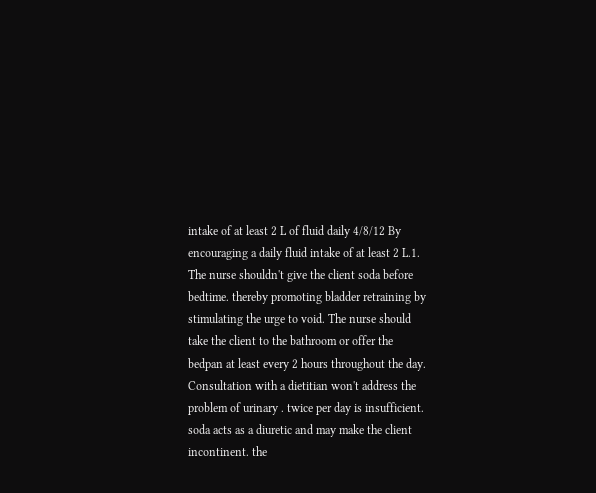intake of at least 2 L of fluid daily 4/8/12 By encouraging a daily fluid intake of at least 2 L.1. The nurse shouldn't give the client soda before bedtime. thereby promoting bladder retraining by stimulating the urge to void. The nurse should take the client to the bathroom or offer the bedpan at least every 2 hours throughout the day. Consultation with a dietitian won't address the problem of urinary . twice per day is insufficient. soda acts as a diuretic and may make the client incontinent. the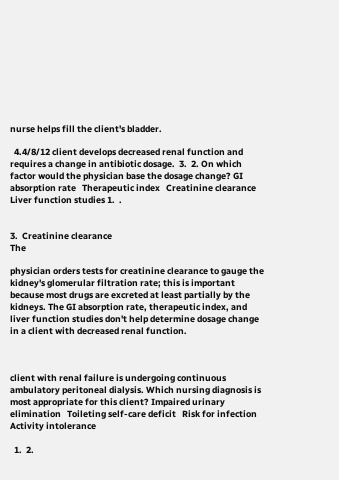nurse helps fill the client's bladder.

  4.4/8/12 client develops decreased renal function and requires a change in antibiotic dosage.  3.  2. On which factor would the physician base the dosage change? GI absorption rate   Therapeutic index   Creatinine clearance   Liver function studies 1.  .


3.  Creatinine clearance
The

physician orders tests for creatinine clearance to gauge the kidney's glomerular filtration rate; this is important because most drugs are excreted at least partially by the kidneys. The GI absorption rate, therapeutic index, and liver function studies don't help determine dosage change in a client with decreased renal function.



client with renal failure is undergoing continuous ambulatory peritoneal dialysis. Which nursing diagnosis is most appropriate for this client? Impaired urinary elimination   Toileting self-care deficit   Risk for infection   Activity intolerance

  1.  2.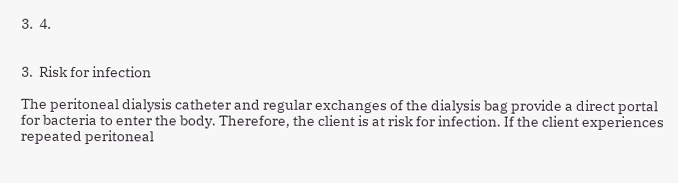3.  4.


3.  Risk for infection

The peritoneal dialysis catheter and regular exchanges of the dialysis bag provide a direct portal for bacteria to enter the body. Therefore, the client is at risk for infection. If the client experiences repeated peritoneal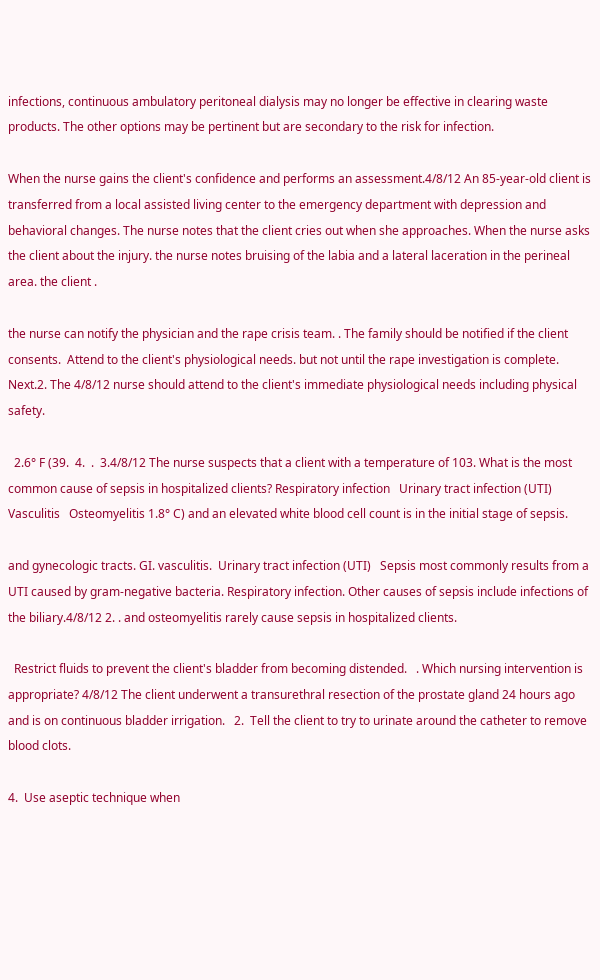infections, continuous ambulatory peritoneal dialysis may no longer be effective in clearing waste products. The other options may be pertinent but are secondary to the risk for infection.

When the nurse gains the client's confidence and performs an assessment.4/8/12 An 85-year-old client is transferred from a local assisted living center to the emergency department with depression and behavioral changes. The nurse notes that the client cries out when she approaches. When the nurse asks the client about the injury. the nurse notes bruising of the labia and a lateral laceration in the perineal area. the client .

the nurse can notify the physician and the rape crisis team. . The family should be notified if the client consents.  Attend to the client's physiological needs. but not until the rape investigation is complete. Next.2. The 4/8/12 nurse should attend to the client's immediate physiological needs including physical safety.

  2.6° F (39.  4.  .  3.4/8/12 The nurse suspects that a client with a temperature of 103. What is the most common cause of sepsis in hospitalized clients? Respiratory infection   Urinary tract infection (UTI)   Vasculitis   Osteomyelitis 1.8° C) and an elevated white blood cell count is in the initial stage of sepsis.

and gynecologic tracts. GI. vasculitis.  Urinary tract infection (UTI)   Sepsis most commonly results from a UTI caused by gram-negative bacteria. Respiratory infection. Other causes of sepsis include infections of the biliary.4/8/12 2. . and osteomyelitis rarely cause sepsis in hospitalized clients.

  Restrict fluids to prevent the client's bladder from becoming distended.   . Which nursing intervention is appropriate? 4/8/12 The client underwent a transurethral resection of the prostate gland 24 hours ago and is on continuous bladder irrigation.   2.  Tell the client to try to urinate around the catheter to remove blood clots.

4.  Use aseptic technique when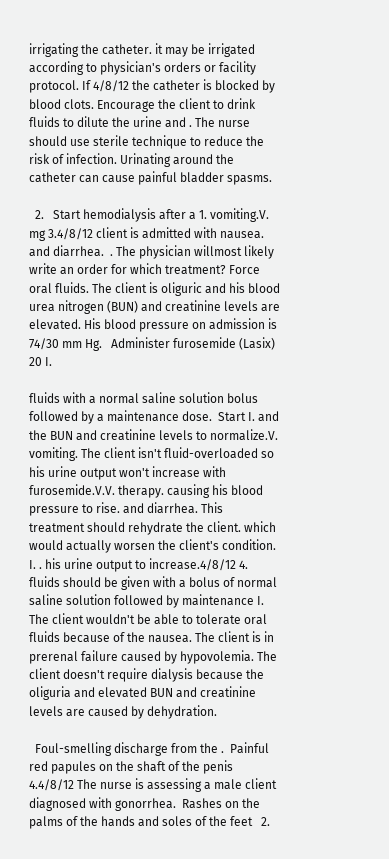irrigating the catheter. it may be irrigated according to physician's orders or facility protocol. If 4/8/12 the catheter is blocked by blood clots. Encourage the client to drink fluids to dilute the urine and . The nurse should use sterile technique to reduce the risk of infection. Urinating around the catheter can cause painful bladder spasms.

  2.   Start hemodialysis after a 1. vomiting.V.  mg 3.4/8/12 client is admitted with nausea. and diarrhea.  . The physician willmost likely write an order for which treatment? Force oral fluids. The client is oliguric and his blood urea nitrogen (BUN) and creatinine levels are elevated. His blood pressure on admission is 74/30 mm Hg.   Administer furosemide (Lasix) 20 I.

fluids with a normal saline solution bolus followed by a maintenance dose.  Start I. and the BUN and creatinine levels to normalize.V. vomiting. The client isn't fluid-overloaded so his urine output won't increase with furosemide.V.V. therapy. causing his blood pressure to rise. and diarrhea. This treatment should rehydrate the client. which would actually worsen the client's condition. I. . his urine output to increase.4/8/12 4. fluids should be given with a bolus of normal saline solution followed by maintenance I. The client wouldn't be able to tolerate oral fluids because of the nausea. The client is in prerenal failure caused by hypovolemia. The client doesn't require dialysis because the oliguria and elevated BUN and creatinine levels are caused by dehydration.

  Foul-smelling discharge from the .  Painful red papules on the shaft of the penis   4.4/8/12 The nurse is assessing a male client diagnosed with gonorrhea.  Rashes on the palms of the hands and soles of the feet   2.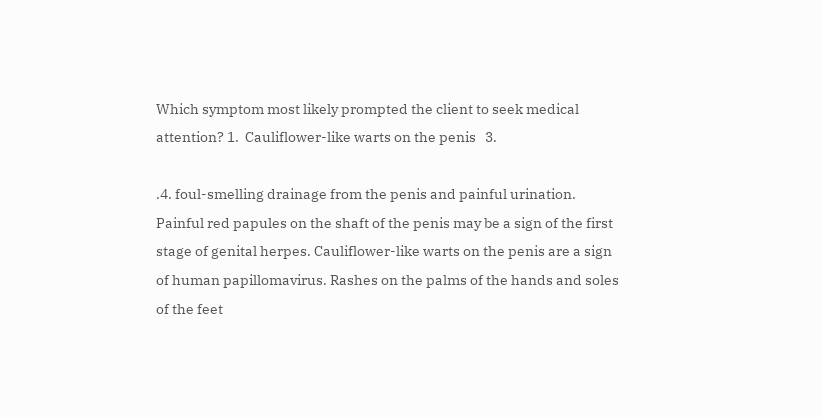Which symptom most likely prompted the client to seek medical attention? 1.  Cauliflower-like warts on the penis   3.

.4. foul-smelling drainage from the penis and painful urination. Painful red papules on the shaft of the penis may be a sign of the first stage of genital herpes. Cauliflower-like warts on the penis are a sign of human papillomavirus. Rashes on the palms of the hands and soles of the feet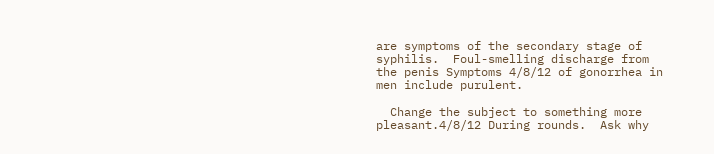are symptoms of the secondary stage of syphilis.  Foul-smelling discharge from the penis Symptoms 4/8/12 of gonorrhea in men include purulent.

  Change the subject to something more pleasant.4/8/12 During rounds.  Ask why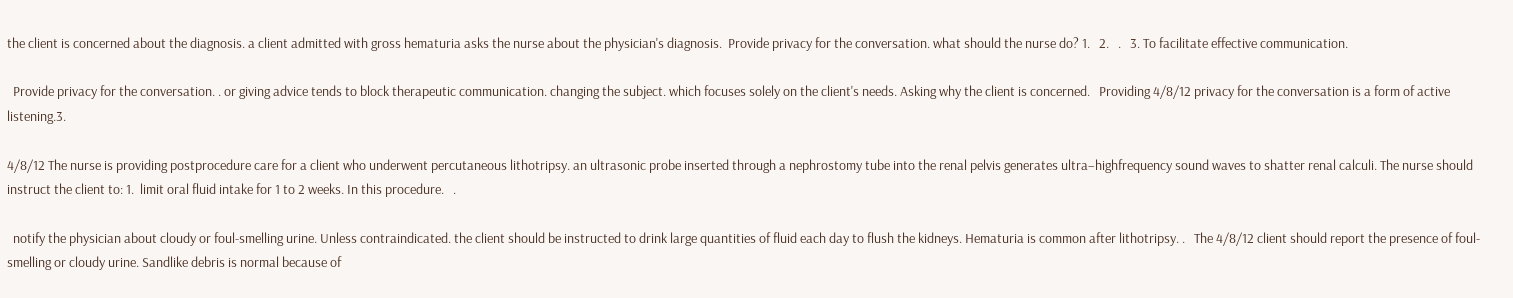the client is concerned about the diagnosis. a client admitted with gross hematuria asks the nurse about the physician's diagnosis.  Provide privacy for the conversation. what should the nurse do? 1.   2.   .   3. To facilitate effective communication.

  Provide privacy for the conversation. . or giving advice tends to block therapeutic communication. changing the subject. which focuses solely on the client's needs. Asking why the client is concerned.   Providing 4/8/12 privacy for the conversation is a form of active listening.3.

4/8/12 The nurse is providing postprocedure care for a client who underwent percutaneous lithotripsy. an ultrasonic probe inserted through a nephrostomy tube into the renal pelvis generates ultra–highfrequency sound waves to shatter renal calculi. The nurse should instruct the client to: 1.  limit oral fluid intake for 1 to 2 weeks. In this procedure.   .

  notify the physician about cloudy or foul-smelling urine. Unless contraindicated. the client should be instructed to drink large quantities of fluid each day to flush the kidneys. Hematuria is common after lithotripsy. .   The 4/8/12 client should report the presence of foul-smelling or cloudy urine. Sandlike debris is normal because of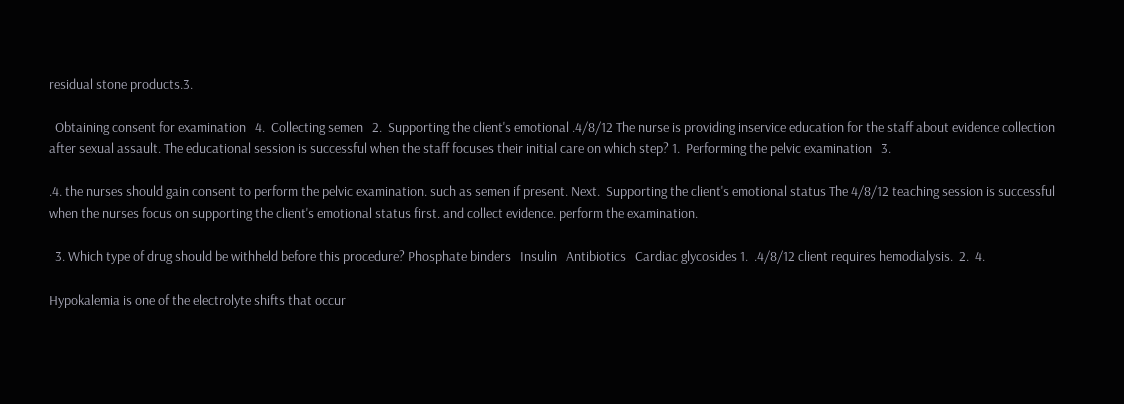residual stone products.3.

  Obtaining consent for examination   4.  Collecting semen   2.  Supporting the client's emotional .4/8/12 The nurse is providing inservice education for the staff about evidence collection after sexual assault. The educational session is successful when the staff focuses their initial care on which step? 1.  Performing the pelvic examination   3.

.4. the nurses should gain consent to perform the pelvic examination. such as semen if present. Next.  Supporting the client's emotional status The 4/8/12 teaching session is successful when the nurses focus on supporting the client's emotional status first. and collect evidence. perform the examination.

  3. Which type of drug should be withheld before this procedure? Phosphate binders   Insulin   Antibiotics   Cardiac glycosides 1.  .4/8/12 client requires hemodialysis.  2.  4.

Hypokalemia is one of the electrolyte shifts that occur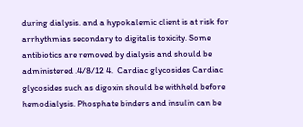during dialysis. and a hypokalemic client is at risk for arrhythmias secondary to digitalis toxicity. Some antibiotics are removed by dialysis and should be administered .4/8/12 4.  Cardiac glycosides Cardiac glycosides such as digoxin should be withheld before hemodialysis. Phosphate binders and insulin can be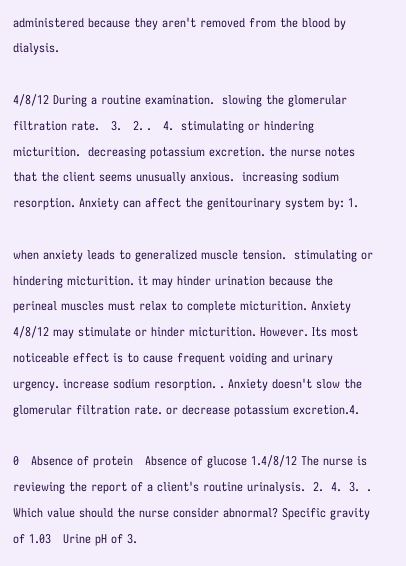administered because they aren't removed from the blood by dialysis.

4/8/12 During a routine examination.  slowing the glomerular filtration rate.   3.   2. .   4.  stimulating or hindering micturition.  decreasing potassium excretion. the nurse notes that the client seems unusually anxious.  increasing sodium resorption. Anxiety can affect the genitourinary system by: 1.

when anxiety leads to generalized muscle tension.  stimulating or hindering micturition. it may hinder urination because the perineal muscles must relax to complete micturition. Anxiety 4/8/12 may stimulate or hinder micturition. However. Its most noticeable effect is to cause frequent voiding and urinary urgency. increase sodium resorption. . Anxiety doesn't slow the glomerular filtration rate. or decrease potassium excretion.4.

0   Absence of protein   Absence of glucose 1.4/8/12 The nurse is reviewing the report of a client's routine urinalysis.  2.  4.  3.  . Which value should the nurse consider abnormal? Specific gravity of 1.03   Urine pH of 3.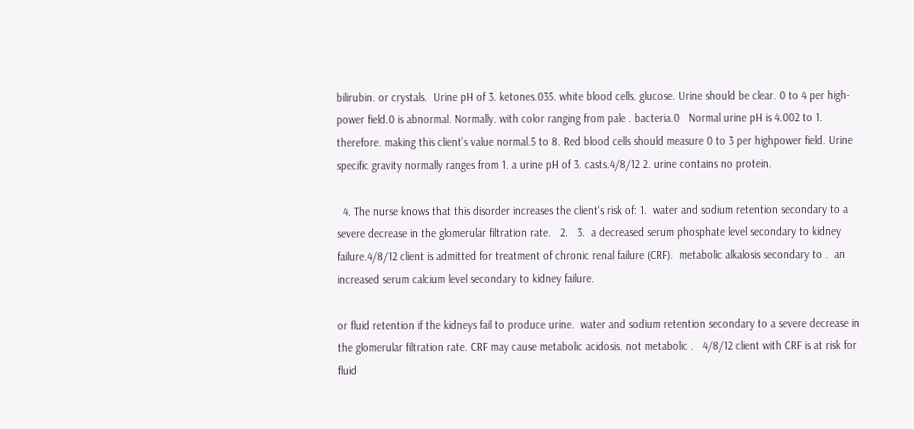bilirubin. or crystals.  Urine pH of 3. ketones.035. white blood cells. glucose. Urine should be clear. 0 to 4 per high-power field.0 is abnormal. Normally. with color ranging from pale . bacteria.0   Normal urine pH is 4.002 to 1. therefore. making this client's value normal.5 to 8. Red blood cells should measure 0 to 3 per highpower field. Urine specific gravity normally ranges from 1. a urine pH of 3. casts.4/8/12 2. urine contains no protein.

  4. The nurse knows that this disorder increases the client's risk of: 1.  water and sodium retention secondary to a severe decrease in the glomerular filtration rate.   2.   3.  a decreased serum phosphate level secondary to kidney failure.4/8/12 client is admitted for treatment of chronic renal failure (CRF).  metabolic alkalosis secondary to .  an increased serum calcium level secondary to kidney failure.

or fluid retention if the kidneys fail to produce urine.  water and sodium retention secondary to a severe decrease in the glomerular filtration rate. CRF may cause metabolic acidosis. not metabolic .   4/8/12 client with CRF is at risk for fluid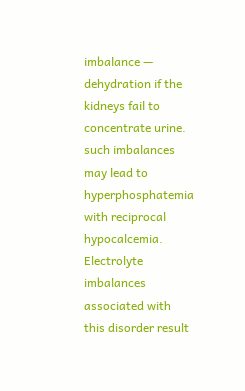imbalance — dehydration if the kidneys fail to concentrate urine. such imbalances may lead to hyperphosphatemia with reciprocal hypocalcemia. Electrolyte imbalances associated with this disorder result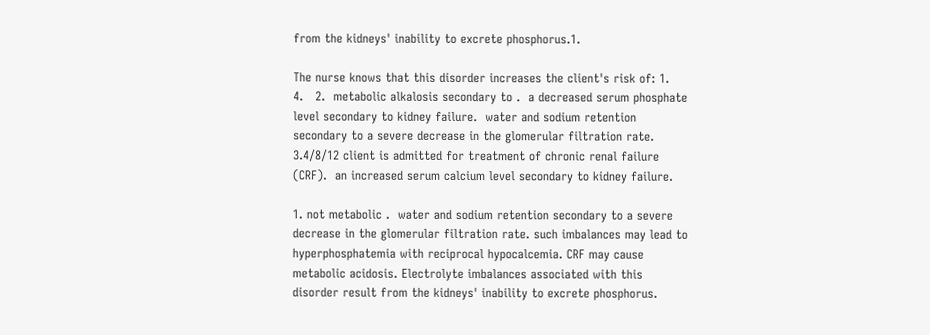from the kidneys' inability to excrete phosphorus.1.

The nurse knows that this disorder increases the client's risk of: 1.   4.   2.  metabolic alkalosis secondary to .  a decreased serum phosphate level secondary to kidney failure.  water and sodium retention secondary to a severe decrease in the glomerular filtration rate.   3.4/8/12 client is admitted for treatment of chronic renal failure (CRF).  an increased serum calcium level secondary to kidney failure.

1. not metabolic .  water and sodium retention secondary to a severe decrease in the glomerular filtration rate. such imbalances may lead to hyperphosphatemia with reciprocal hypocalcemia. CRF may cause metabolic acidosis. Electrolyte imbalances associated with this disorder result from the kidneys' inability to excrete phosphorus.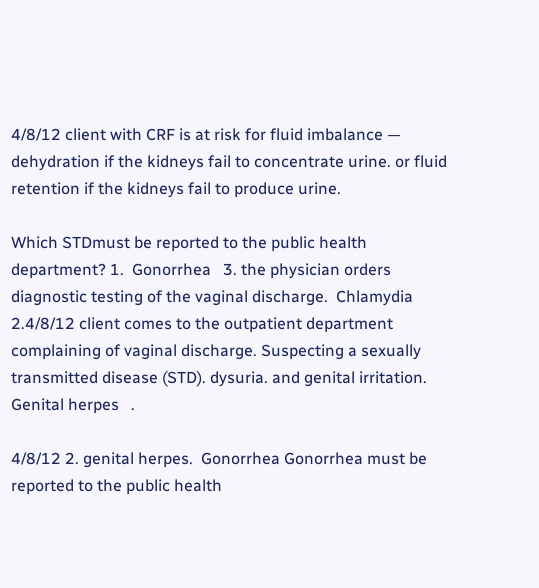4/8/12 client with CRF is at risk for fluid imbalance — dehydration if the kidneys fail to concentrate urine. or fluid retention if the kidneys fail to produce urine.

Which STDmust be reported to the public health department? 1.  Gonorrhea   3. the physician orders diagnostic testing of the vaginal discharge.  Chlamydia   2.4/8/12 client comes to the outpatient department complaining of vaginal discharge. Suspecting a sexually transmitted disease (STD). dysuria. and genital irritation.  Genital herpes   .

4/8/12 2. genital herpes.  Gonorrhea Gonorrhea must be reported to the public health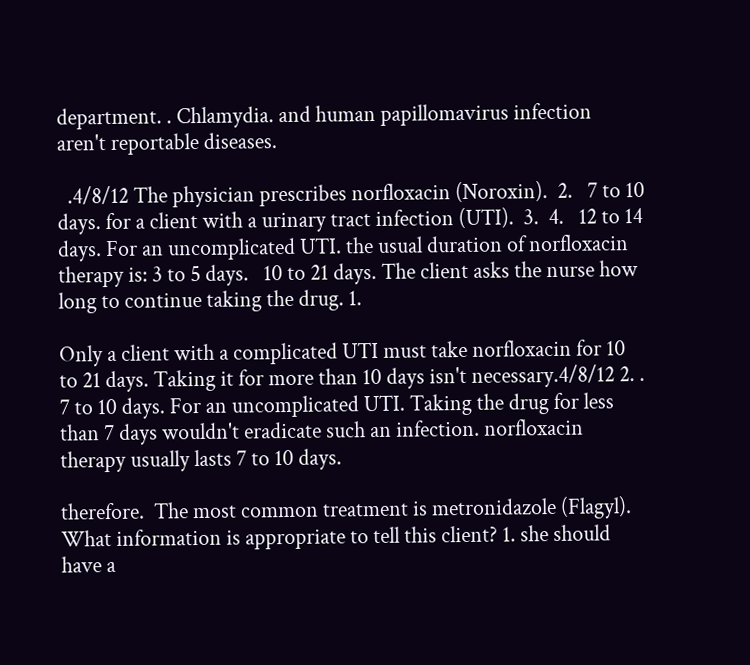department. . Chlamydia. and human papillomavirus infection aren't reportable diseases.

  .4/8/12 The physician prescribes norfloxacin (Noroxin).  2.   7 to 10 days. for a client with a urinary tract infection (UTI).  3.  4.   12 to 14 days. For an uncomplicated UTI. the usual duration of norfloxacin therapy is: 3 to 5 days.   10 to 21 days. The client asks the nurse how long to continue taking the drug. 1.

Only a client with a complicated UTI must take norfloxacin for 10 to 21 days. Taking it for more than 10 days isn't necessary.4/8/12 2. .  7 to 10 days. For an uncomplicated UTI. Taking the drug for less than 7 days wouldn't eradicate such an infection. norfloxacin therapy usually lasts 7 to 10 days.

therefore.  The most common treatment is metronidazole (Flagyl). What information is appropriate to tell this client? 1. she should have a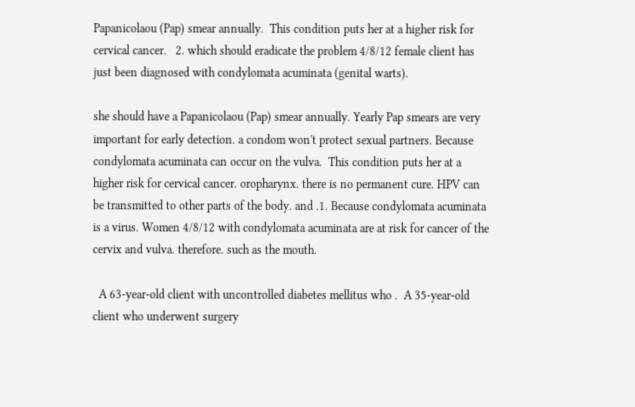Papanicolaou (Pap) smear annually.  This condition puts her at a higher risk for cervical cancer.   2. which should eradicate the problem 4/8/12 female client has just been diagnosed with condylomata acuminata (genital warts).

she should have a Papanicolaou (Pap) smear annually. Yearly Pap smears are very important for early detection. a condom won't protect sexual partners. Because condylomata acuminata can occur on the vulva.  This condition puts her at a higher risk for cervical cancer. oropharynx. there is no permanent cure. HPV can be transmitted to other parts of the body. and .1. Because condylomata acuminata is a virus. Women 4/8/12 with condylomata acuminata are at risk for cancer of the cervix and vulva. therefore. such as the mouth.

  A 63-year-old client with uncontrolled diabetes mellitus who .  A 35-year-old client who underwent surgery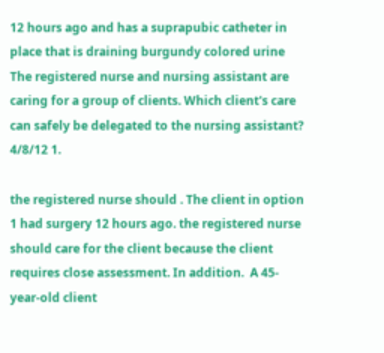12 hours ago and has a suprapubic catheter in place that is draining burgundy colored urine   The registered nurse and nursing assistant are caring for a group of clients. Which client's care can safely be delegated to the nursing assistant? 4/8/12 1.

the registered nurse should . The client in option 1 had surgery 12 hours ago. the registered nurse should care for the client because the client requires close assessment. In addition.  A 45-year-old client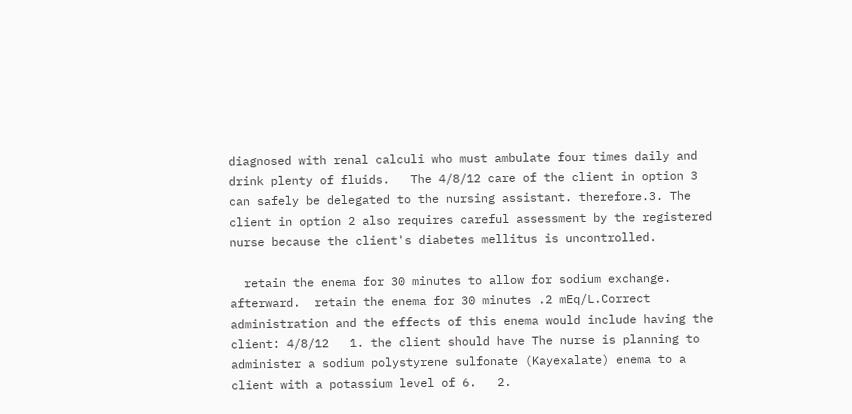diagnosed with renal calculi who must ambulate four times daily and drink plenty of fluids.   The 4/8/12 care of the client in option 3 can safely be delegated to the nursing assistant. therefore.3. The client in option 2 also requires careful assessment by the registered nurse because the client's diabetes mellitus is uncontrolled.

  retain the enema for 30 minutes to allow for sodium exchange. afterward.  retain the enema for 30 minutes .2 mEq/L.Correct administration and the effects of this enema would include having the client: 4/8/12   1. the client should have The nurse is planning to administer a sodium polystyrene sulfonate (Kayexalate) enema to a client with a potassium level of 6.   2.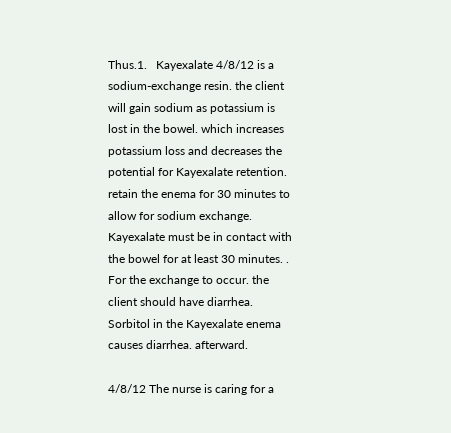Thus.1.   Kayexalate 4/8/12 is a sodium-exchange resin. the client will gain sodium as potassium is lost in the bowel. which increases potassium loss and decreases the potential for Kayexalate retention.  retain the enema for 30 minutes to allow for sodium exchange. Kayexalate must be in contact with the bowel for at least 30 minutes. . For the exchange to occur. the client should have diarrhea. Sorbitol in the Kayexalate enema causes diarrhea. afterward.

4/8/12 The nurse is caring for a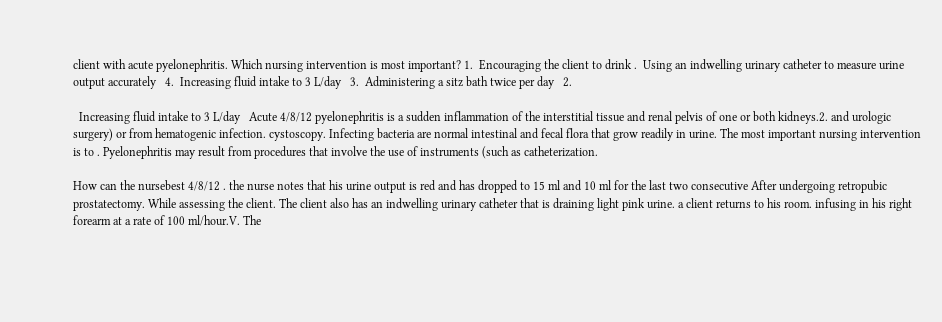client with acute pyelonephritis. Which nursing intervention is most important? 1.  Encouraging the client to drink .  Using an indwelling urinary catheter to measure urine output accurately   4.  Increasing fluid intake to 3 L/day   3.  Administering a sitz bath twice per day   2.

  Increasing fluid intake to 3 L/day   Acute 4/8/12 pyelonephritis is a sudden inflammation of the interstitial tissue and renal pelvis of one or both kidneys.2. and urologic surgery) or from hematogenic infection. cystoscopy. Infecting bacteria are normal intestinal and fecal flora that grow readily in urine. The most important nursing intervention is to . Pyelonephritis may result from procedures that involve the use of instruments (such as catheterization.

How can the nursebest 4/8/12 . the nurse notes that his urine output is red and has dropped to 15 ml and 10 ml for the last two consecutive After undergoing retropubic prostatectomy. While assessing the client. The client also has an indwelling urinary catheter that is draining light pink urine. a client returns to his room. infusing in his right forearm at a rate of 100 ml/hour.V. The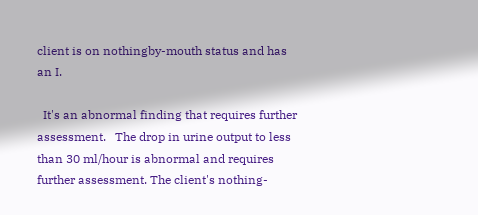client is on nothingby-mouth status and has an I.

  It's an abnormal finding that requires further assessment.   The drop in urine output to less than 30 ml/hour is abnormal and requires further assessment. The client's nothing-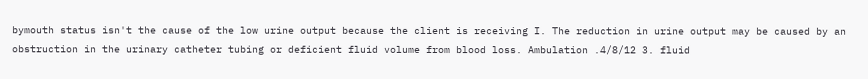bymouth status isn't the cause of the low urine output because the client is receiving I. The reduction in urine output may be caused by an obstruction in the urinary catheter tubing or deficient fluid volume from blood loss. Ambulation .4/8/12 3. fluid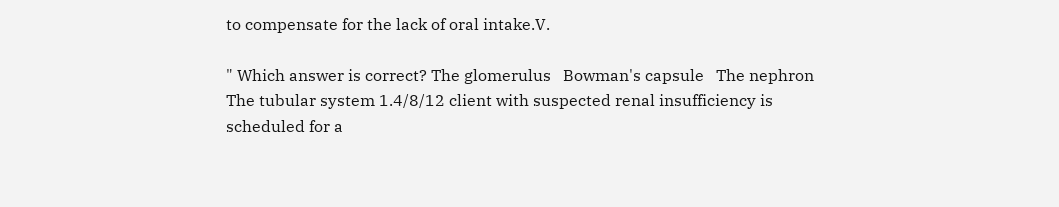to compensate for the lack of oral intake.V.

" Which answer is correct? The glomerulus   Bowman's capsule   The nephron   The tubular system 1.4/8/12 client with suspected renal insufficiency is scheduled for a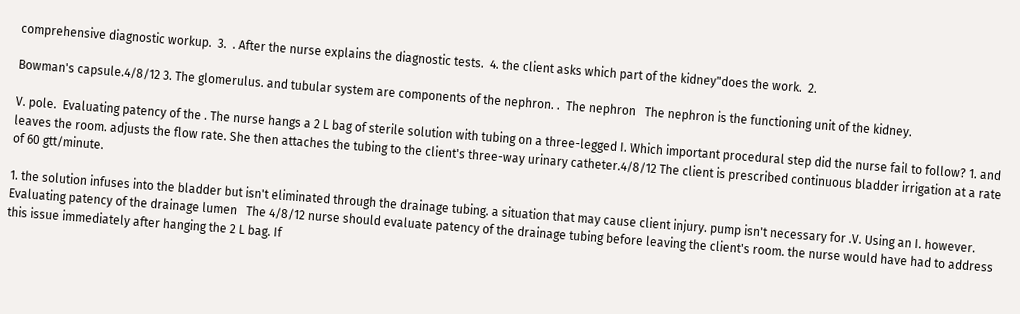comprehensive diagnostic workup.  3.  . After the nurse explains the diagnostic tests.  4. the client asks which part of the kidney"does the work.  2.

Bowman's capsule.4/8/12 3. The glomerulus. and tubular system are components of the nephron. .  The nephron   The nephron is the functioning unit of the kidney.

V. pole.  Evaluating patency of the . The nurse hangs a 2 L bag of sterile solution with tubing on a three-legged I. Which important procedural step did the nurse fail to follow? 1. and leaves the room. adjusts the flow rate. She then attaches the tubing to the client's three-way urinary catheter.4/8/12 The client is prescribed continuous bladder irrigation at a rate of 60 gtt/minute.

1. the solution infuses into the bladder but isn't eliminated through the drainage tubing. a situation that may cause client injury. pump isn't necessary for .V. Using an I. however.  Evaluating patency of the drainage lumen   The 4/8/12 nurse should evaluate patency of the drainage tubing before leaving the client's room. the nurse would have had to address this issue immediately after hanging the 2 L bag. If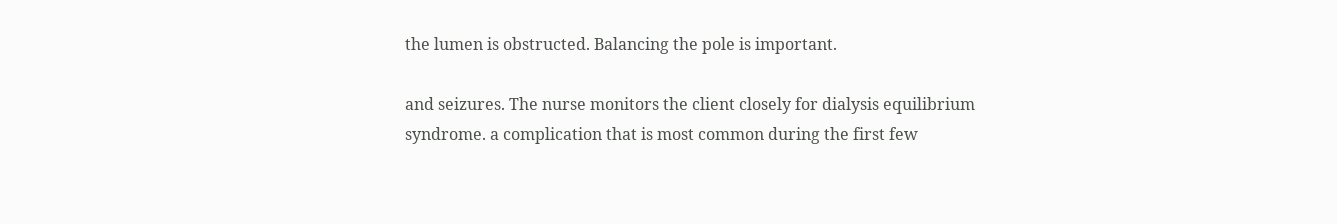the lumen is obstructed. Balancing the pole is important.

and seizures. The nurse monitors the client closely for dialysis equilibrium syndrome. a complication that is most common during the first few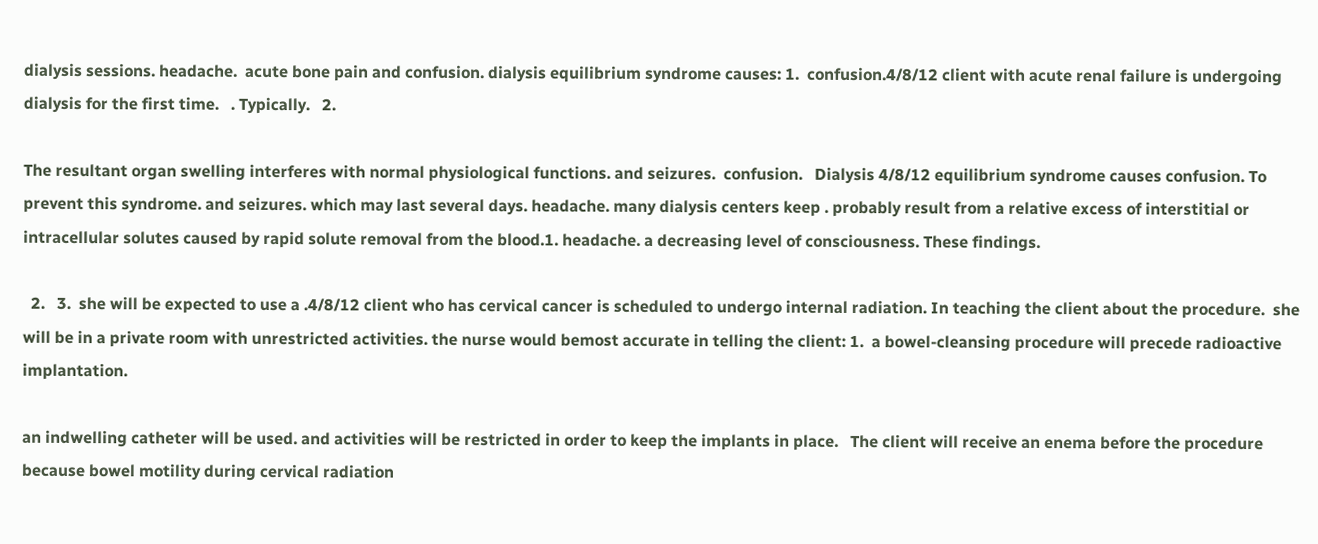dialysis sessions. headache.  acute bone pain and confusion. dialysis equilibrium syndrome causes: 1.  confusion.4/8/12 client with acute renal failure is undergoing dialysis for the first time.   . Typically.   2.

The resultant organ swelling interferes with normal physiological functions. and seizures.  confusion.   Dialysis 4/8/12 equilibrium syndrome causes confusion. To prevent this syndrome. and seizures. which may last several days. headache. many dialysis centers keep . probably result from a relative excess of interstitial or intracellular solutes caused by rapid solute removal from the blood.1. headache. a decreasing level of consciousness. These findings.

  2.   3.  she will be expected to use a .4/8/12 client who has cervical cancer is scheduled to undergo internal radiation. In teaching the client about the procedure.  she will be in a private room with unrestricted activities. the nurse would bemost accurate in telling the client: 1.  a bowel-cleansing procedure will precede radioactive implantation.

an indwelling catheter will be used. and activities will be restricted in order to keep the implants in place.   The client will receive an enema before the procedure because bowel motility during cervical radiation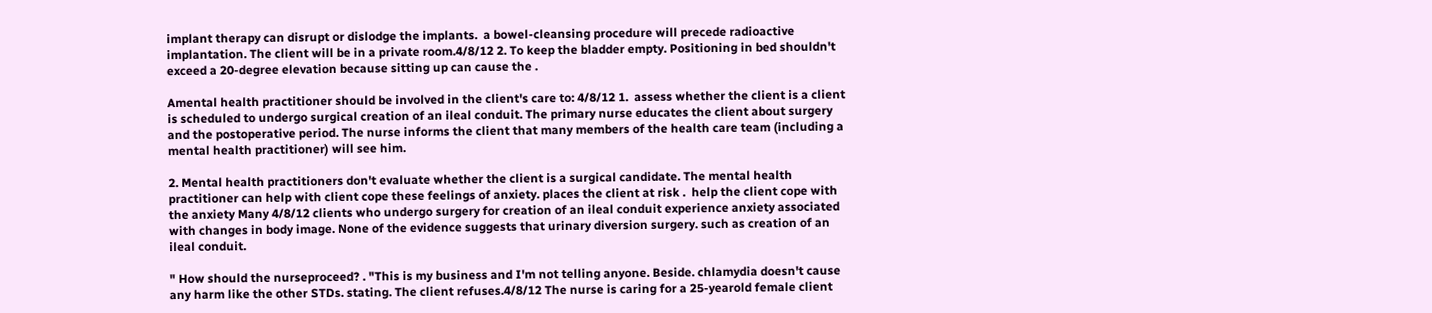implant therapy can disrupt or dislodge the implants.  a bowel-cleansing procedure will precede radioactive implantation. The client will be in a private room.4/8/12 2. To keep the bladder empty. Positioning in bed shouldn't exceed a 20-degree elevation because sitting up can cause the .

Amental health practitioner should be involved in the client's care to: 4/8/12 1.  assess whether the client is a client is scheduled to undergo surgical creation of an ileal conduit. The primary nurse educates the client about surgery and the postoperative period. The nurse informs the client that many members of the health care team (including a mental health practitioner) will see him.

2. Mental health practitioners don't evaluate whether the client is a surgical candidate. The mental health practitioner can help with client cope these feelings of anxiety. places the client at risk .  help the client cope with the anxiety Many 4/8/12 clients who undergo surgery for creation of an ileal conduit experience anxiety associated with changes in body image. None of the evidence suggests that urinary diversion surgery. such as creation of an ileal conduit.

" How should the nurseproceed? . "This is my business and I'm not telling anyone. Beside. chlamydia doesn't cause any harm like the other STDs. stating. The client refuses.4/8/12 The nurse is caring for a 25-yearold female client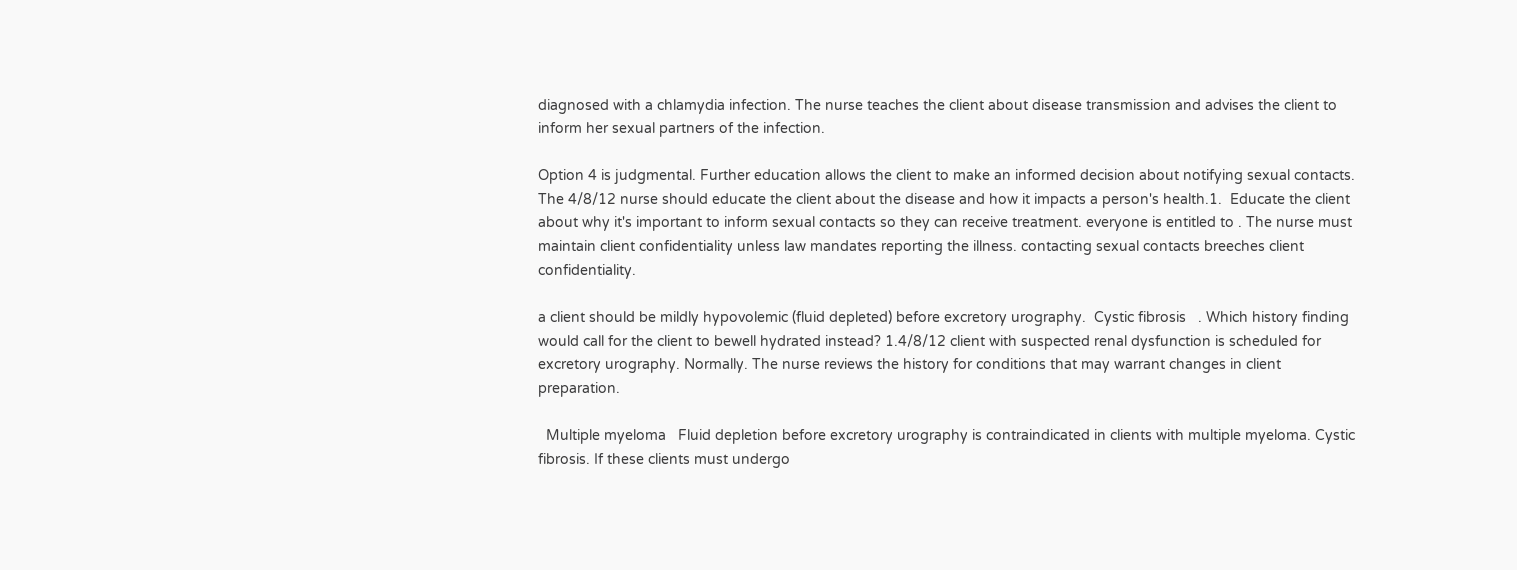diagnosed with a chlamydia infection. The nurse teaches the client about disease transmission and advises the client to inform her sexual partners of the infection.

Option 4 is judgmental. Further education allows the client to make an informed decision about notifying sexual contacts.   The 4/8/12 nurse should educate the client about the disease and how it impacts a person's health.1.  Educate the client about why it's important to inform sexual contacts so they can receive treatment. everyone is entitled to . The nurse must maintain client confidentiality unless law mandates reporting the illness. contacting sexual contacts breeches client confidentiality.

a client should be mildly hypovolemic (fluid depleted) before excretory urography.  Cystic fibrosis   . Which history finding would call for the client to bewell hydrated instead? 1.4/8/12 client with suspected renal dysfunction is scheduled for excretory urography. Normally. The nurse reviews the history for conditions that may warrant changes in client preparation.

  Multiple myeloma   Fluid depletion before excretory urography is contraindicated in clients with multiple myeloma. Cystic fibrosis. If these clients must undergo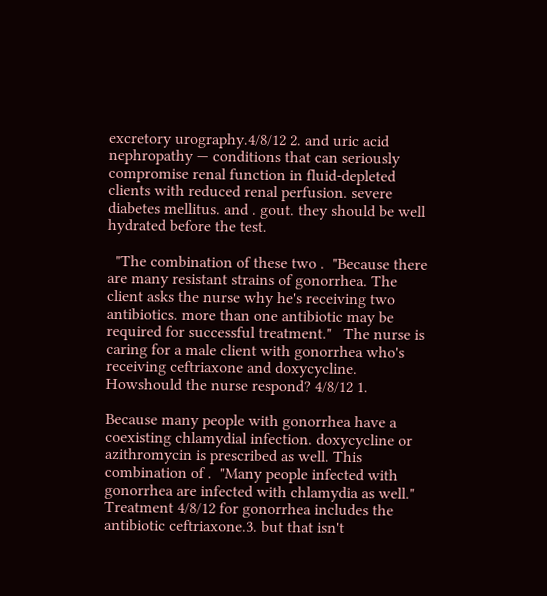excretory urography.4/8/12 2. and uric acid nephropathy — conditions that can seriously compromise renal function in fluid-depleted clients with reduced renal perfusion. severe diabetes mellitus. and . gout. they should be well hydrated before the test.

  "The combination of these two .  "Because there are many resistant strains of gonorrhea. The client asks the nurse why he's receiving two antibiotics. more than one antibiotic may be required for successful treatment."   The nurse is caring for a male client with gonorrhea who's receiving ceftriaxone and doxycycline. Howshould the nurse respond? 4/8/12 1.

Because many people with gonorrhea have a coexisting chlamydial infection. doxycycline or azithromycin is prescribed as well. This combination of .  "Many people infected with gonorrhea are infected with chlamydia as well."   Treatment 4/8/12 for gonorrhea includes the antibiotic ceftriaxone.3. but that isn't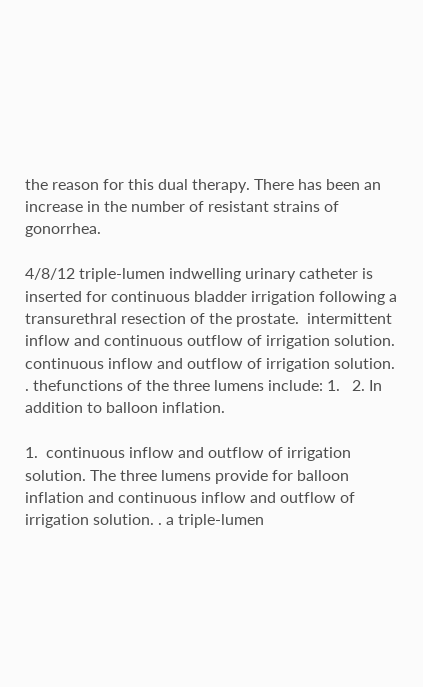the reason for this dual therapy. There has been an increase in the number of resistant strains of gonorrhea.

4/8/12 triple-lumen indwelling urinary catheter is inserted for continuous bladder irrigation following a transurethral resection of the prostate.  intermittent inflow and continuous outflow of irrigation solution.  continuous inflow and outflow of irrigation solution.   . thefunctions of the three lumens include: 1.   2. In addition to balloon inflation.

1.  continuous inflow and outflow of irrigation solution. The three lumens provide for balloon inflation and continuous inflow and outflow of irrigation solution. . a triple-lumen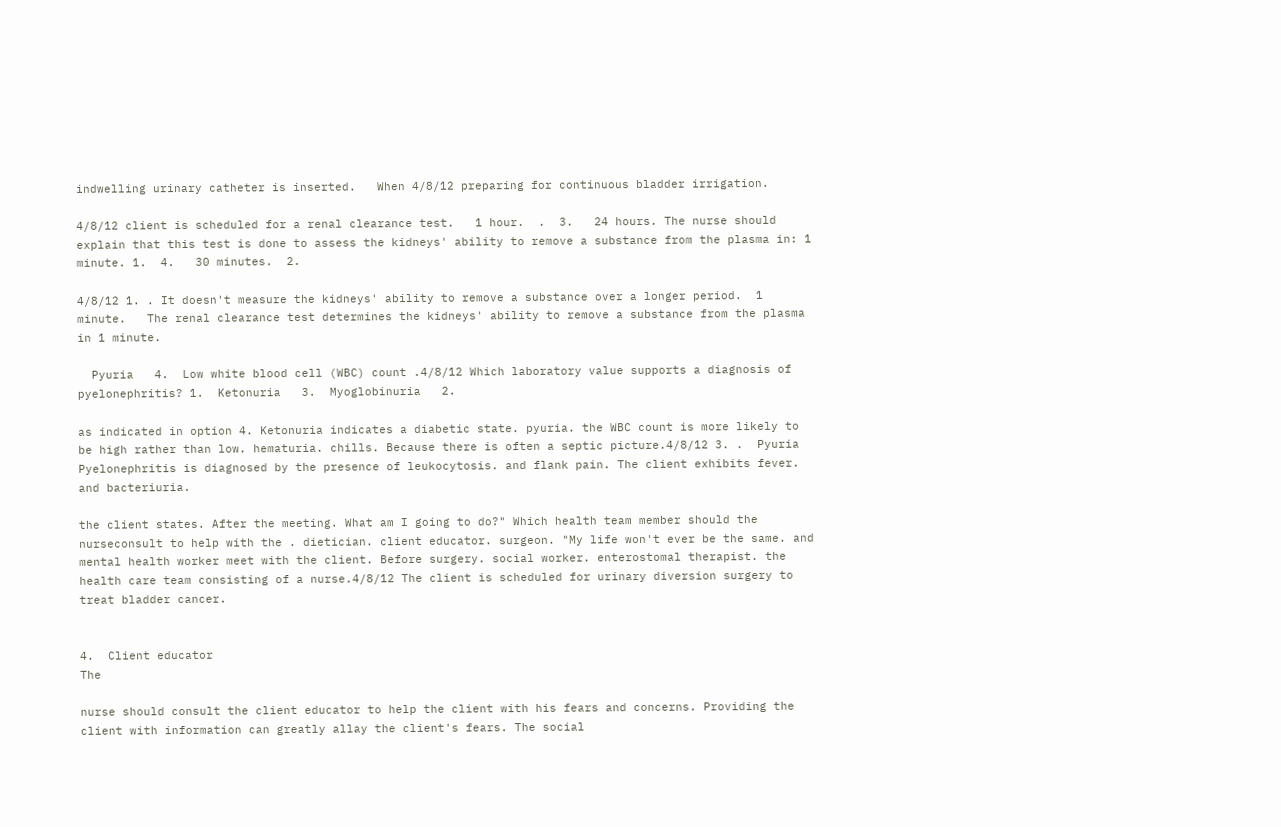indwelling urinary catheter is inserted.   When 4/8/12 preparing for continuous bladder irrigation.

4/8/12 client is scheduled for a renal clearance test.   1 hour.  .  3.   24 hours. The nurse should explain that this test is done to assess the kidneys' ability to remove a substance from the plasma in: 1 minute. 1.  4.   30 minutes.  2.

4/8/12 1. . It doesn't measure the kidneys' ability to remove a substance over a longer period.  1 minute.   The renal clearance test determines the kidneys' ability to remove a substance from the plasma in 1 minute.

  Pyuria   4.  Low white blood cell (WBC) count .4/8/12 Which laboratory value supports a diagnosis of pyelonephritis? 1.  Ketonuria   3.  Myoglobinuria   2.

as indicated in option 4. Ketonuria indicates a diabetic state. pyuria. the WBC count is more likely to be high rather than low. hematuria. chills. Because there is often a septic picture.4/8/12 3. .  Pyuria   Pyelonephritis is diagnosed by the presence of leukocytosis. and flank pain. The client exhibits fever. and bacteriuria.

the client states. After the meeting. What am I going to do?" Which health team member should the nurseconsult to help with the . dietician. client educator. surgeon. "My life won't ever be the same. and mental health worker meet with the client. Before surgery. social worker. enterostomal therapist. the health care team consisting of a nurse.4/8/12 The client is scheduled for urinary diversion surgery to treat bladder cancer.


4.  Client educator
The

nurse should consult the client educator to help the client with his fears and concerns. Providing the client with information can greatly allay the client's fears. The social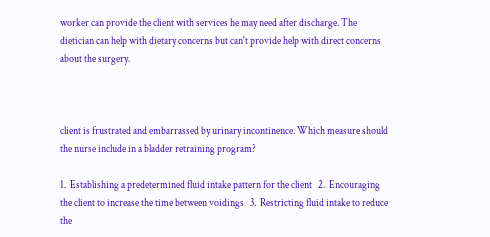worker can provide the client with services he may need after discharge. The dietician can help with dietary concerns but can't provide help with direct concerns about the surgery.



client is frustrated and embarrassed by urinary incontinence. Which measure should the nurse include in a bladder retraining program?

1.  Establishing a predetermined fluid intake pattern for the client   2.  Encouraging the client to increase the time between voidings   3.  Restricting fluid intake to reduce the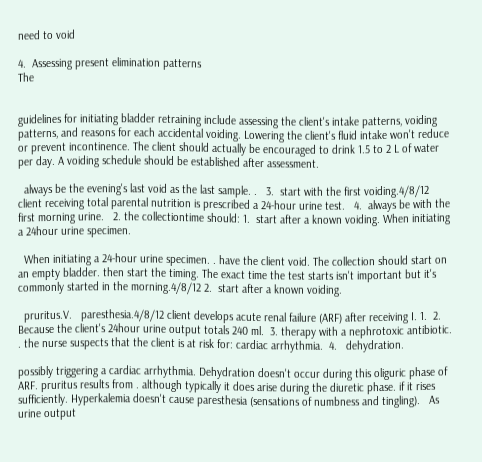need to void

4.  Assessing present elimination patterns
The


guidelines for initiating bladder retraining include assessing the client's intake patterns, voiding patterns, and reasons for each accidental voiding. Lowering the client's fluid intake won't reduce or prevent incontinence. The client should actually be encouraged to drink 1.5 to 2 L of water per day. A voiding schedule should be established after assessment.

  always be the evening's last void as the last sample. .   3.  start with the first voiding.4/8/12 client receiving total parental nutrition is prescribed a 24-hour urine test.   4.  always be with the first morning urine.   2. the collectiontime should: 1.  start after a known voiding. When initiating a 24hour urine specimen.

  When initiating a 24-hour urine specimen. . have the client void. The collection should start on an empty bladder. then start the timing. The exact time the test starts isn't important but it's commonly started in the morning.4/8/12 2.  start after a known voiding.

  pruritus.V.   paresthesia.4/8/12 client develops acute renal failure (ARF) after receiving I. 1.  2. Because the client's 24hour urine output totals 240 ml.  3. therapy with a nephrotoxic antibiotic.  . the nurse suspects that the client is at risk for: cardiac arrhythmia.  4.   dehydration.

possibly triggering a cardiac arrhythmia. Dehydration doesn't occur during this oliguric phase of ARF. pruritus results from . although typically it does arise during the diuretic phase. if it rises sufficiently. Hyperkalemia doesn't cause paresthesia (sensations of numbness and tingling).   As urine output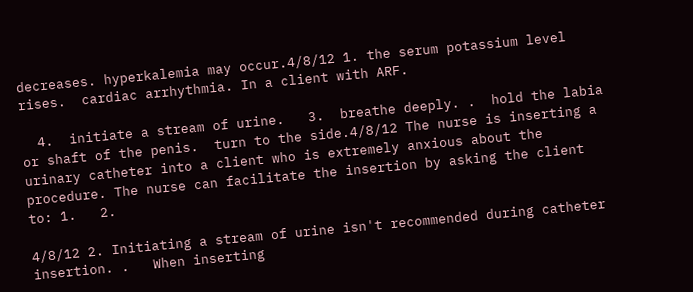decreases. hyperkalemia may occur.4/8/12 1. the serum potassium level rises.  cardiac arrhythmia. In a client with ARF.

  4.  initiate a stream of urine.   3.  breathe deeply. .  hold the labia or shaft of the penis.  turn to the side.4/8/12 The nurse is inserting a urinary catheter into a client who is extremely anxious about the procedure. The nurse can facilitate the insertion by asking the client to: 1.   2.

4/8/12 2. Initiating a stream of urine isn't recommended during catheter insertion. .   When inserting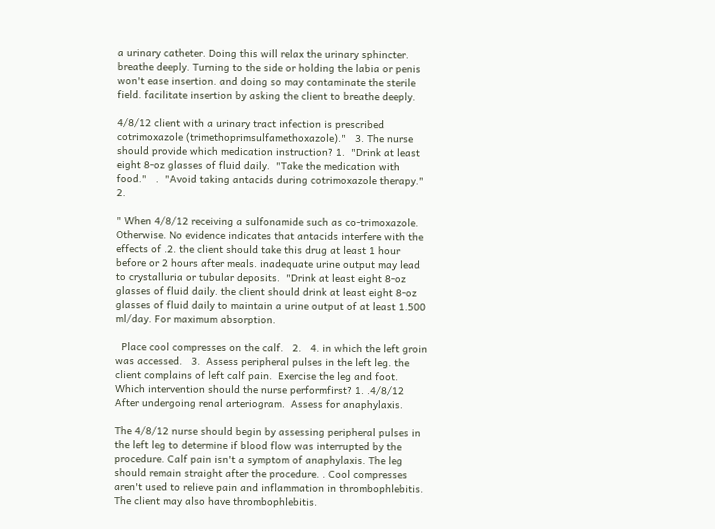a urinary catheter. Doing this will relax the urinary sphincter.  breathe deeply. Turning to the side or holding the labia or penis won't ease insertion. and doing so may contaminate the sterile field. facilitate insertion by asking the client to breathe deeply.

4/8/12 client with a urinary tract infection is prescribed cotrimoxazole (trimethoprimsulfamethoxazole)."   3. The nurse should provide which medication instruction? 1.  "Drink at least eight 8-oz glasses of fluid daily.  "Take the medication with food."   .  "Avoid taking antacids during cotrimoxazole therapy."   2.

" When 4/8/12 receiving a sulfonamide such as co-trimoxazole. Otherwise. No evidence indicates that antacids interfere with the effects of .2. the client should take this drug at least 1 hour before or 2 hours after meals. inadequate urine output may lead to crystalluria or tubular deposits.  "Drink at least eight 8-oz glasses of fluid daily. the client should drink at least eight 8-oz glasses of fluid daily to maintain a urine output of at least 1.500 ml/day. For maximum absorption.

  Place cool compresses on the calf.   2.   4. in which the left groin was accessed.   3.  Assess peripheral pulses in the left leg. the client complains of left calf pain.  Exercise the leg and foot. Which intervention should the nurse performfirst? 1. .4/8/12 After undergoing renal arteriogram.  Assess for anaphylaxis.

The 4/8/12 nurse should begin by assessing peripheral pulses in the left leg to determine if blood flow was interrupted by the procedure. Calf pain isn't a symptom of anaphylaxis. The leg should remain straight after the procedure. . Cool compresses aren't used to relieve pain and inflammation in thrombophlebitis. The client may also have thrombophlebitis.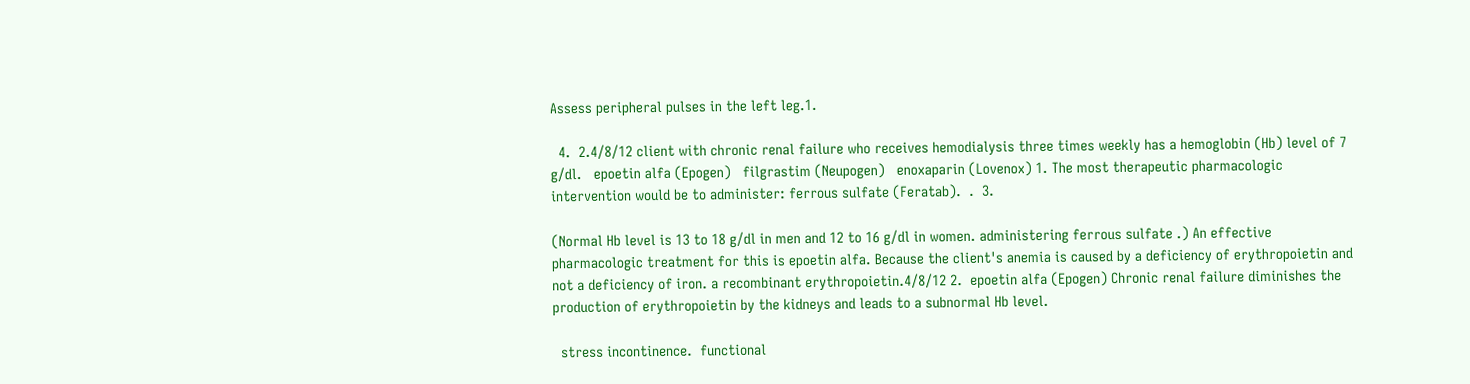Assess peripheral pulses in the left leg.1.

  4.  2.4/8/12 client with chronic renal failure who receives hemodialysis three times weekly has a hemoglobin (Hb) level of 7 g/dl.   epoetin alfa (Epogen)   filgrastim (Neupogen)   enoxaparin (Lovenox) 1. The most therapeutic pharmacologic intervention would be to administer: ferrous sulfate (Feratab).  .  3.

(Normal Hb level is 13 to 18 g/dl in men and 12 to 16 g/dl in women. administering ferrous sulfate .) An effective pharmacologic treatment for this is epoetin alfa. Because the client's anemia is caused by a deficiency of erythropoietin and not a deficiency of iron. a recombinant erythropoietin.4/8/12 2.  epoetin alfa (Epogen) Chronic renal failure diminishes the production of erythropoietin by the kidneys and leads to a subnormal Hb level.

  stress incontinence.  functional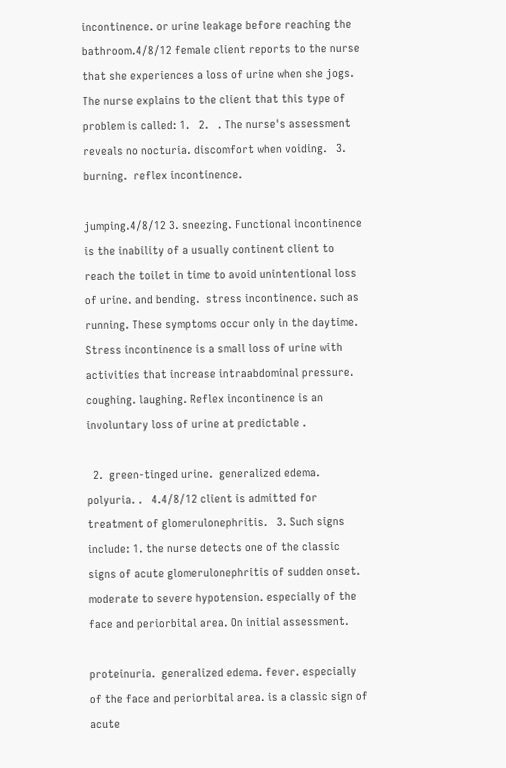incontinence. or urine leakage before reaching the bathroom.4/8/12 female client reports to the nurse that she experiences a loss of urine when she jogs. The nurse explains to the client that this type of problem is called: 1.   2.   . The nurse's assessment reveals no nocturia. discomfort when voiding.   3. burning.  reflex incontinence.

jumping.4/8/12 3. sneezing. Functional incontinence is the inability of a usually continent client to reach the toilet in time to avoid unintentional loss of urine. and bending.  stress incontinence. such as running. These symptoms occur only in the daytime. Stress incontinence is a small loss of urine with activities that increase intraabdominal pressure. coughing. laughing. Reflex incontinence is an involuntary loss of urine at predictable .

  2.  green-tinged urine.  generalized edema.  polyuria. .   4.4/8/12 client is admitted for treatment of glomerulonephritis.   3. Such signs include: 1. the nurse detects one of the classic signs of acute glomerulonephritis of sudden onset.  moderate to severe hypotension. especially of the face and periorbital area. On initial assessment.

proteinuria.  generalized edema. fever. especially of the face and periorbital area. is a classic sign of acute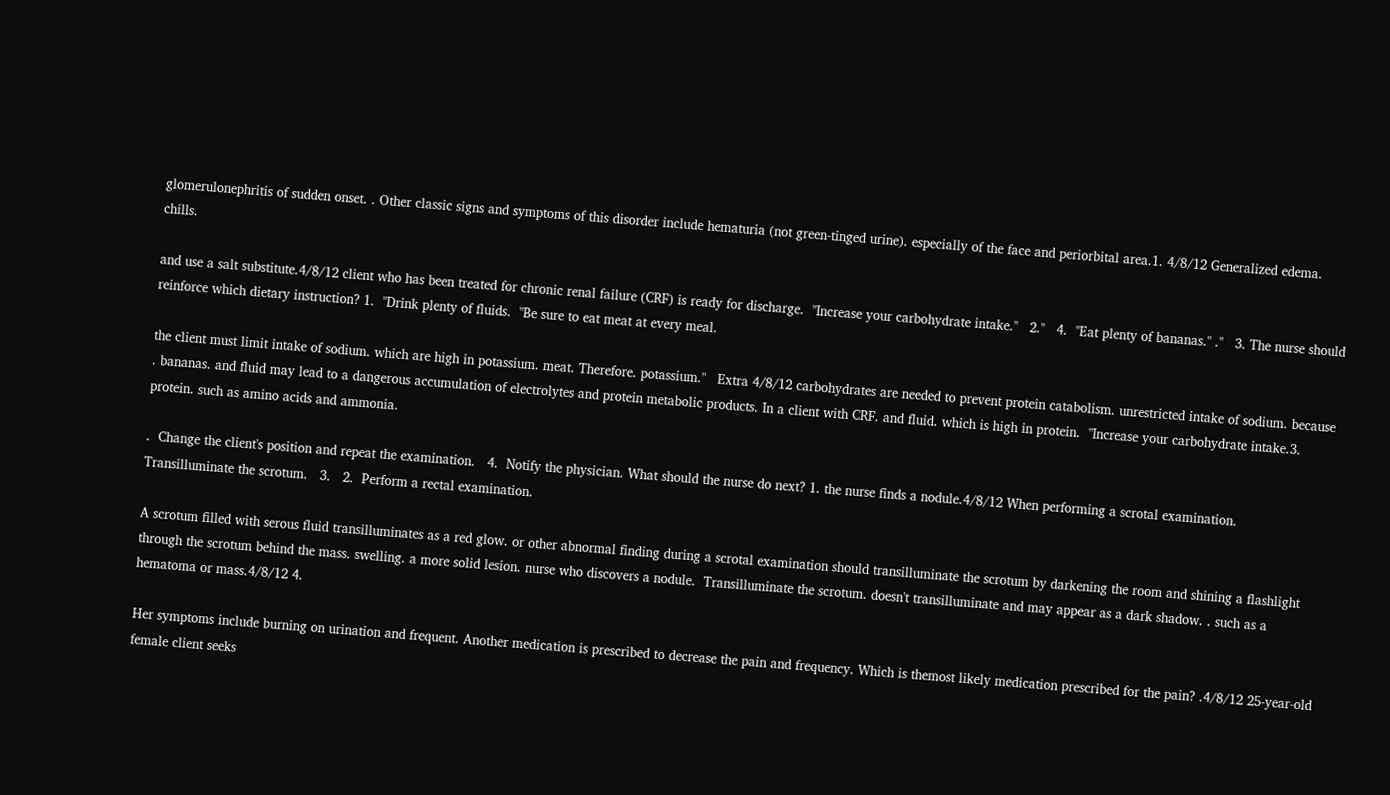glomerulonephritis of sudden onset. . Other classic signs and symptoms of this disorder include hematuria (not green-tinged urine). especially of the face and periorbital area.1. 4/8/12 Generalized edema. chills.

and use a salt substitute.4/8/12 client who has been treated for chronic renal failure (CRF) is ready for discharge.  "Increase your carbohydrate intake."   2."   4.  "Eat plenty of bananas." ."   3. The nurse should reinforce which dietary instruction? 1.  "Drink plenty of fluids.  "Be sure to eat meat at every meal.

the client must limit intake of sodium. which are high in potassium. meat. Therefore. potassium."   Extra 4/8/12 carbohydrates are needed to prevent protein catabolism. unrestricted intake of sodium. because . bananas. and fluid may lead to a dangerous accumulation of electrolytes and protein metabolic products. In a client with CRF. and fluid. which is high in protein.  "Increase your carbohydrate intake.3. protein. such as amino acids and ammonia.

.  Change the client's position and repeat the examination.   4.  Notify the physician. What should the nurse do next? 1. the nurse finds a nodule.4/8/12 When performing a scrotal examination.  Transilluminate the scrotum.   3.   2.  Perform a rectal examination.

A scrotum filled with serous fluid transilluminates as a red glow. or other abnormal finding during a scrotal examination should transilluminate the scrotum by darkening the room and shining a flashlight through the scrotum behind the mass. swelling. a more solid lesion. nurse who discovers a nodule.  Transilluminate the scrotum. doesn't transilluminate and may appear as a dark shadow. . such as a hematoma or mass.4/8/12 4.

Her symptoms include burning on urination and frequent. Another medication is prescribed to decrease the pain and frequency. Which is themost likely medication prescribed for the pain? .4/8/12 25-year-old female client seeks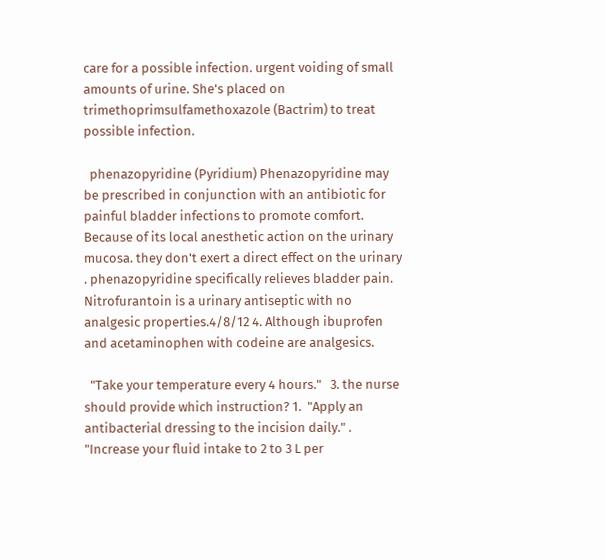care for a possible infection. urgent voiding of small amounts of urine. She's placed on trimethoprimsulfamethoxazole (Bactrim) to treat possible infection.

  phenazopyridine (Pyridium) Phenazopyridine may be prescribed in conjunction with an antibiotic for painful bladder infections to promote comfort. Because of its local anesthetic action on the urinary mucosa. they don't exert a direct effect on the urinary . phenazopyridine specifically relieves bladder pain. Nitrofurantoin is a urinary antiseptic with no analgesic properties.4/8/12 4. Although ibuprofen and acetaminophen with codeine are analgesics.

  "Take your temperature every 4 hours."   3. the nurse should provide which instruction? 1.  "Apply an antibacterial dressing to the incision daily." .  "Increase your fluid intake to 2 to 3 L per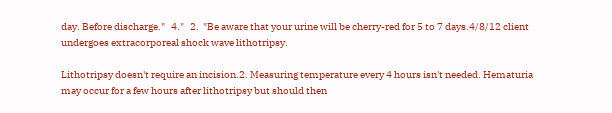day. Before discharge."   4."   2.  "Be aware that your urine will be cherry-red for 5 to 7 days.4/8/12 client undergoes extracorporeal shock wave lithotripsy.

Lithotripsy doesn't require an incision.2. Measuring temperature every 4 hours isn't needed. Hematuria may occur for a few hours after lithotripsy but should then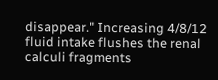disappear." Increasing 4/8/12 fluid intake flushes the renal calculi fragments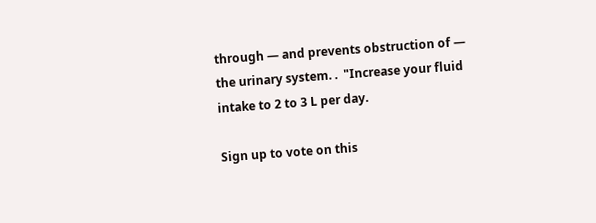through — and prevents obstruction of — the urinary system. .  "Increase your fluid intake to 2 to 3 L per day.

Sign up to vote on this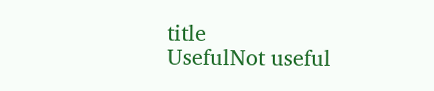title
UsefulNot useful